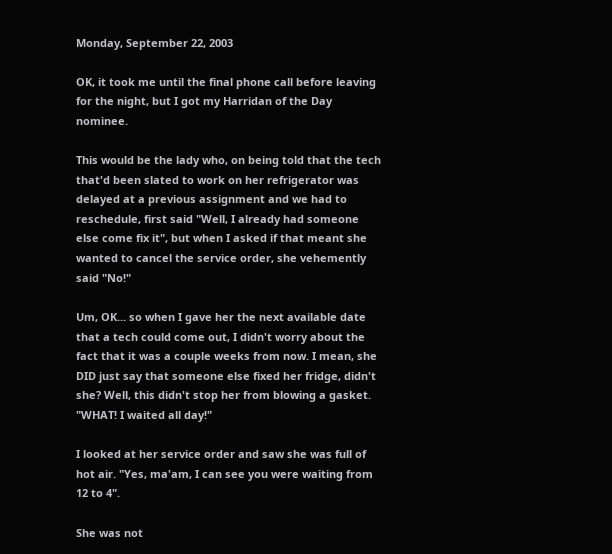Monday, September 22, 2003

OK, it took me until the final phone call before leaving for the night, but I got my Harridan of the Day nominee.

This would be the lady who, on being told that the tech that'd been slated to work on her refrigerator was delayed at a previous assignment and we had to reschedule, first said "Well, I already had someone else come fix it", but when I asked if that meant she wanted to cancel the service order, she vehemently said "No!"

Um, OK... so when I gave her the next available date that a tech could come out, I didn't worry about the fact that it was a couple weeks from now. I mean, she DID just say that someone else fixed her fridge, didn't she? Well, this didn't stop her from blowing a gasket. "WHAT! I waited all day!"

I looked at her service order and saw she was full of hot air. "Yes, ma'am, I can see you were waiting from 12 to 4".

She was not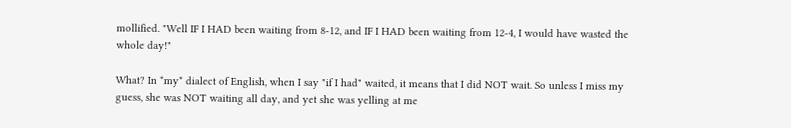mollified. "Well IF I HAD been waiting from 8-12, and IF I HAD been waiting from 12-4, I would have wasted the whole day!"

What? In *my* dialect of English, when I say "if I had" waited, it means that I did NOT wait. So unless I miss my guess, she was NOT waiting all day, and yet she was yelling at me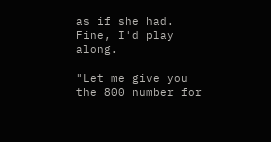as if she had. Fine, I'd play along.

"Let me give you the 800 number for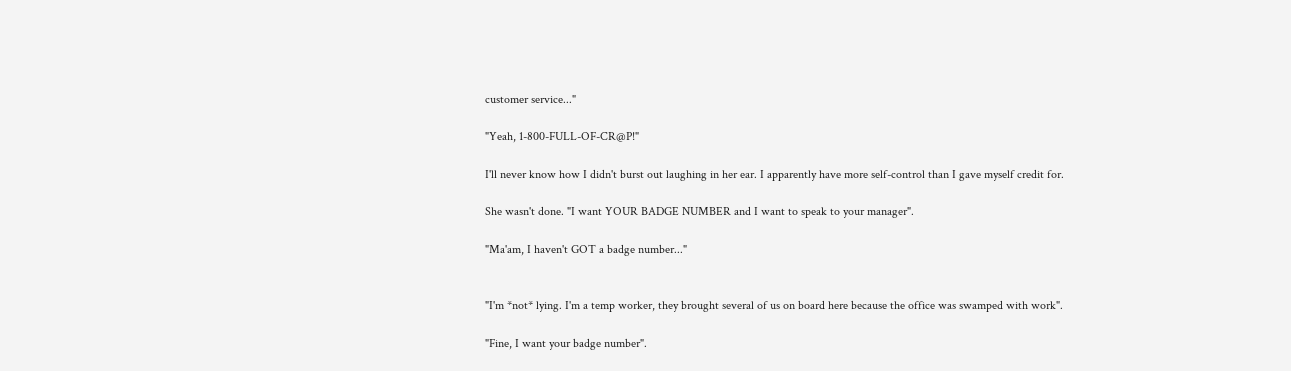customer service..."

"Yeah, 1-800-FULL-OF-CR@P!"

I'll never know how I didn't burst out laughing in her ear. I apparently have more self-control than I gave myself credit for.

She wasn't done. "I want YOUR BADGE NUMBER and I want to speak to your manager".

"Ma'am, I haven't GOT a badge number..."


"I'm *not* lying. I'm a temp worker, they brought several of us on board here because the office was swamped with work".

"Fine, I want your badge number".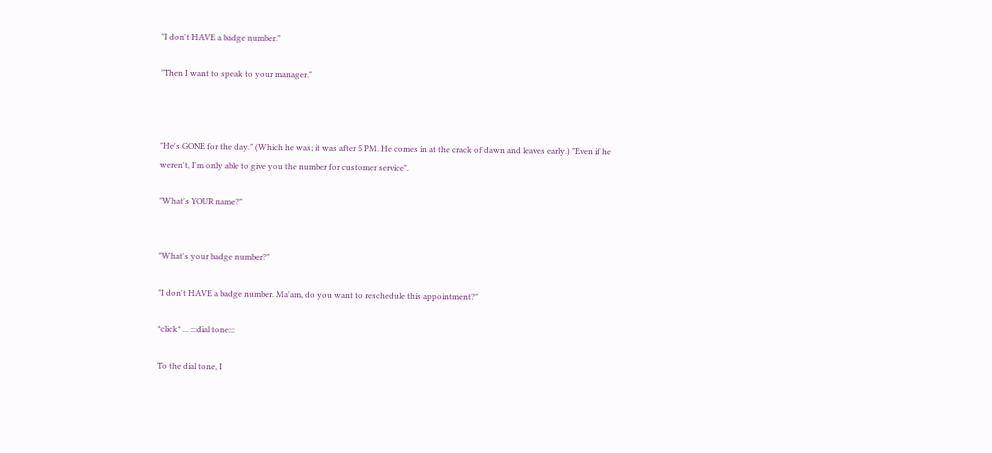"I don't HAVE a badge number."

"Then I want to speak to your manager."



"He's GONE for the day." (Which he was; it was after 5 PM. He comes in at the crack of dawn and leaves early.) "Even if he weren't, I'm only able to give you the number for customer service".

"What's YOUR name?"


"What's your badge number?"

"I don't HAVE a badge number. Ma'am, do you want to reschedule this appointment?"

*click* ... :::dial tone:::

To the dial tone, I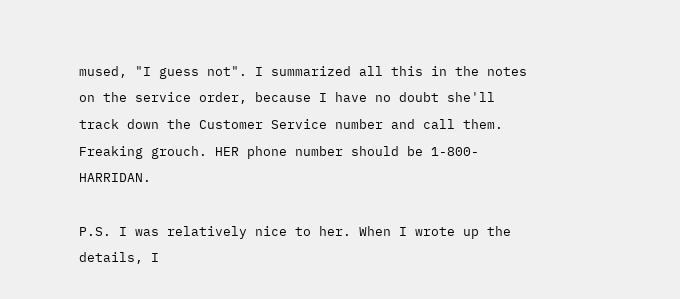mused, "I guess not". I summarized all this in the notes on the service order, because I have no doubt she'll track down the Customer Service number and call them. Freaking grouch. HER phone number should be 1-800-HARRIDAN.

P.S. I was relatively nice to her. When I wrote up the details, I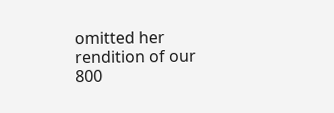omitted her rendition of our 800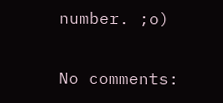number. ;o)

No comments: